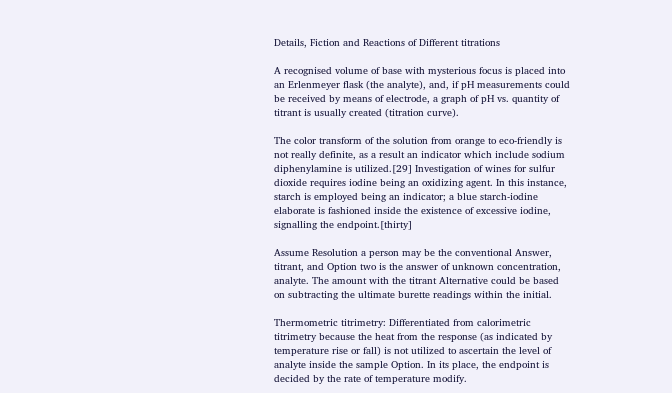Details, Fiction and Reactions of Different titrations

A recognised volume of base with mysterious focus is placed into an Erlenmeyer flask (the analyte), and, if pH measurements could be received by means of electrode, a graph of pH vs. quantity of titrant is usually created (titration curve).

The color transform of the solution from orange to eco-friendly is not really definite, as a result an indicator which include sodium diphenylamine is utilized.[29] Investigation of wines for sulfur dioxide requires iodine being an oxidizing agent. In this instance, starch is employed being an indicator; a blue starch-iodine elaborate is fashioned inside the existence of excessive iodine, signalling the endpoint.[thirty]

Assume Resolution a person may be the conventional Answer, titrant, and Option two is the answer of unknown concentration, analyte. The amount with the titrant Alternative could be based on subtracting the ultimate burette readings within the initial.

Thermometric titrimetry: Differentiated from calorimetric titrimetry because the heat from the response (as indicated by temperature rise or fall) is not utilized to ascertain the level of analyte inside the sample Option. In its place, the endpoint is decided by the rate of temperature modify.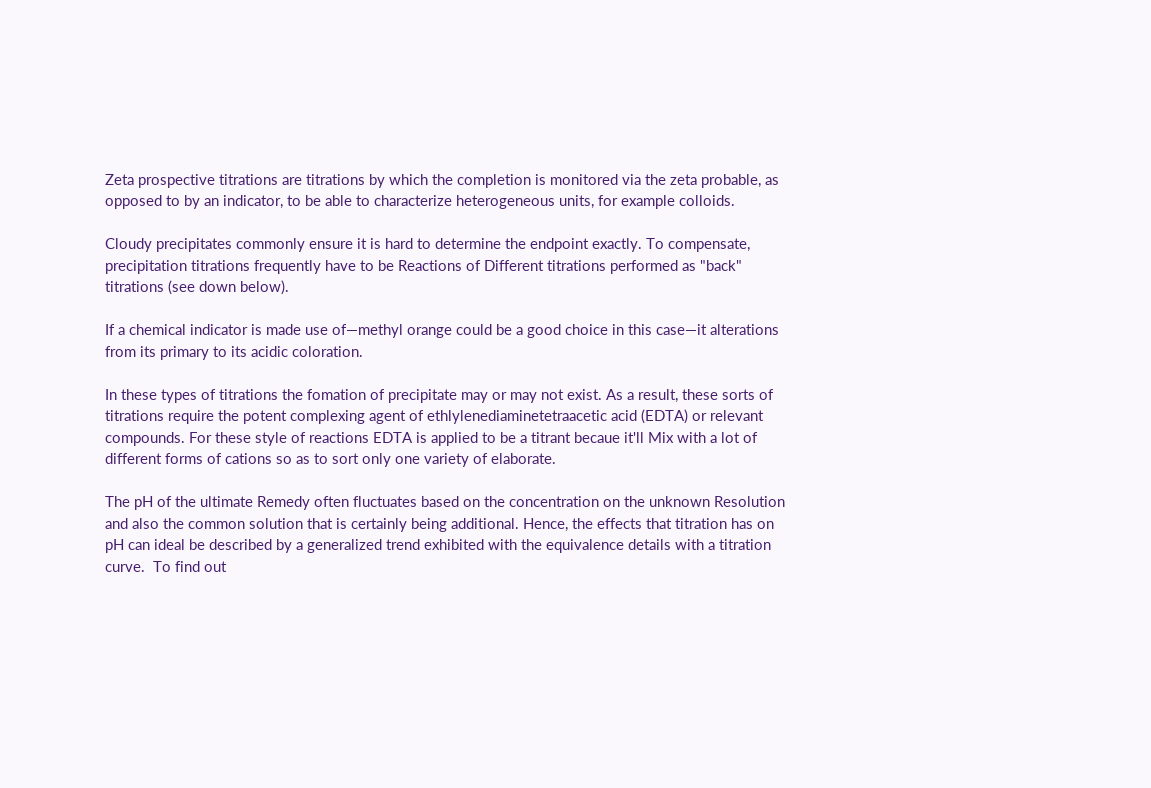Zeta prospective titrations are titrations by which the completion is monitored via the zeta probable, as opposed to by an indicator, to be able to characterize heterogeneous units, for example colloids.

Cloudy precipitates commonly ensure it is hard to determine the endpoint exactly. To compensate, precipitation titrations frequently have to be Reactions of Different titrations performed as "back" titrations (see down below).

If a chemical indicator is made use of—methyl orange could be a good choice in this case—it alterations from its primary to its acidic coloration.

In these types of titrations the fomation of precipitate may or may not exist. As a result, these sorts of titrations require the potent complexing agent of ethlylenediaminetetraacetic acid (EDTA) or relevant compounds. For these style of reactions EDTA is applied to be a titrant becaue it'll Mix with a lot of different forms of cations so as to sort only one variety of elaborate.

The pH of the ultimate Remedy often fluctuates based on the concentration on the unknown Resolution and also the common solution that is certainly being additional. Hence, the effects that titration has on pH can ideal be described by a generalized trend exhibited with the equivalence details with a titration curve.  To find out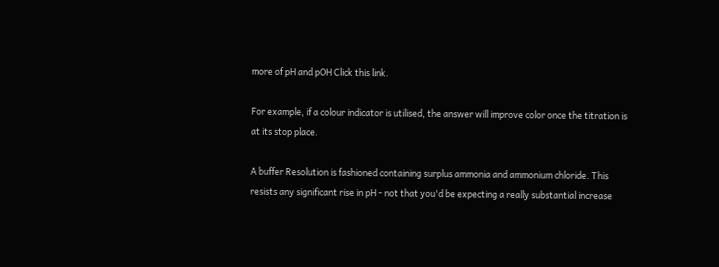more of pH and pOH Click this link.

For example, if a colour indicator is utilised, the answer will improve color once the titration is at its stop place.

A buffer Resolution is fashioned containing surplus ammonia and ammonium chloride. This resists any significant rise in pH - not that you'd be expecting a really substantial increase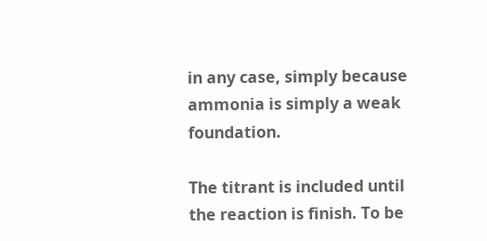in any case, simply because ammonia is simply a weak foundation.

The titrant is included until the reaction is finish. To be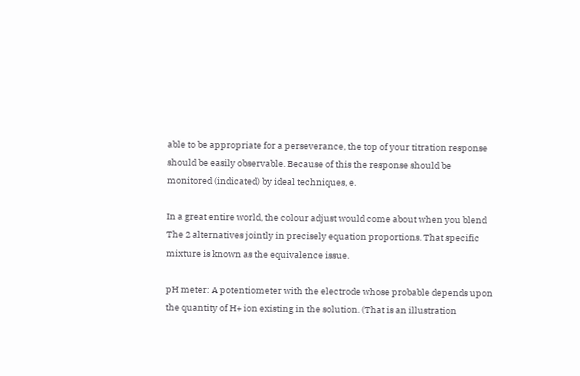able to be appropriate for a perseverance, the top of your titration response should be easily observable. Because of this the response should be monitored (indicated) by ideal techniques, e.

In a great entire world, the colour adjust would come about when you blend The 2 alternatives jointly in precisely equation proportions. That specific mixture is known as the equivalence issue.

pH meter: A potentiometer with the electrode whose probable depends upon the quantity of H+ ion existing in the solution. (That is an illustration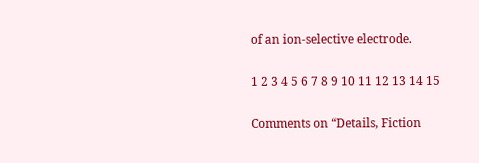of an ion-selective electrode.

1 2 3 4 5 6 7 8 9 10 11 12 13 14 15

Comments on “Details, Fiction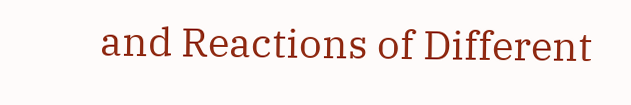and Reactions of Different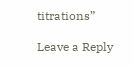titrations”

Leave a Reply